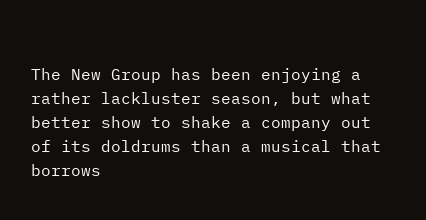The New Group has been enjoying a rather lackluster season, but what better show to shake a company out of its doldrums than a musical that borrows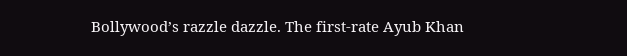Bollywood’s razzle dazzle. The first-rate Ayub Khan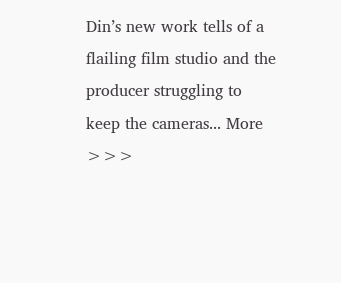Din’s new work tells of a flailing film studio and the producer struggling to keep the cameras... More >>>